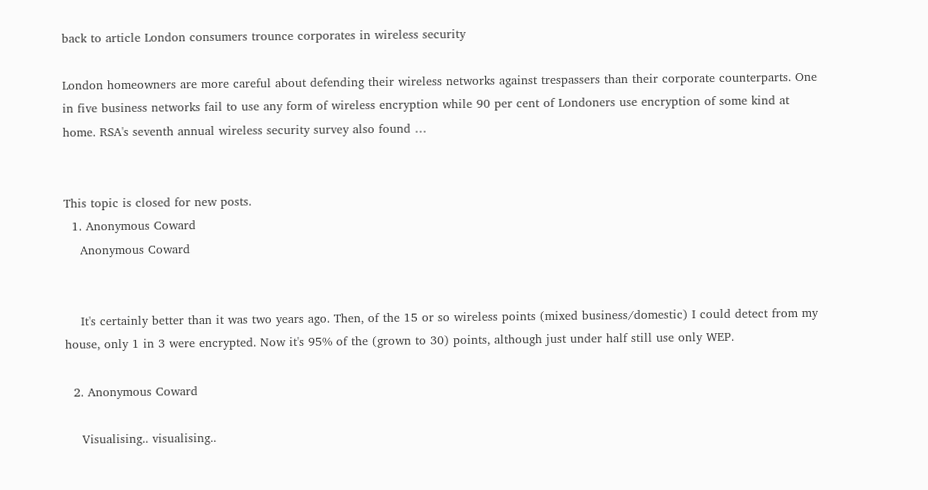back to article London consumers trounce corporates in wireless security

London homeowners are more careful about defending their wireless networks against trespassers than their corporate counterparts. One in five business networks fail to use any form of wireless encryption while 90 per cent of Londoners use encryption of some kind at home. RSA's seventh annual wireless security survey also found …


This topic is closed for new posts.
  1. Anonymous Coward
    Anonymous Coward


    It's certainly better than it was two years ago. Then, of the 15 or so wireless points (mixed business/domestic) I could detect from my house, only 1 in 3 were encrypted. Now it's 95% of the (grown to 30) points, although just under half still use only WEP.

  2. Anonymous Coward

    Visualising.. visualising..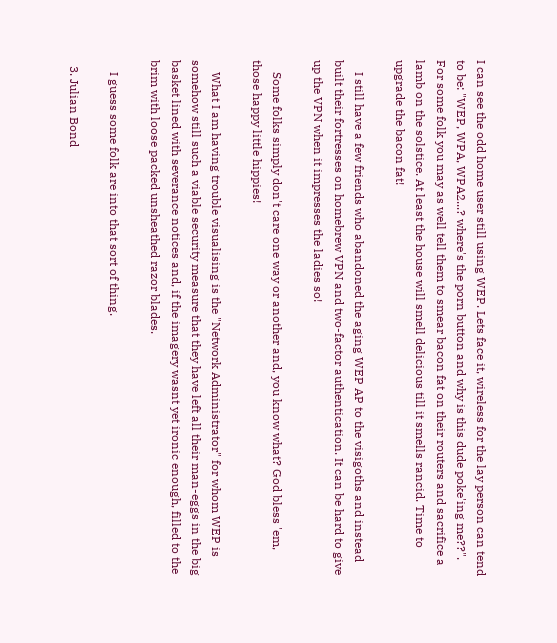I can see the odd home user still using WEP. Lets face it, wireless for the lay person can tend to be: "WEP, WPA, WPA2...? where's the porn button and why is this dude poke'ing me??". For some folk you may as well tell them to smear bacon fat on their routers and sacrifice a lamb on the solstice. At least the house will smell delicious till it smells rancid. Time to upgrade the bacon fat!

    I still have a few friends who abandoned the aging WEP AP to the visigoths and instead built their fortresses on homebrew VPN and two-factor authentication. It can be hard to give up the VPN when it impresses the ladies so!

    Some folks simply don't care one way or another and, you know what? God bless 'em, those happy little hippies!

    What I am having trouble visualising is the "Network Administrator" for whom WEP is somehow still such a viable security measure that they have left all their man-eggs in the big basket lined with severance notices and, if the imagery wasnt yet ironic enough, filled to the brim with loose packed unsheathed razor blades.

    I guess some folk are into that sort of thing.

  3. Julian Bond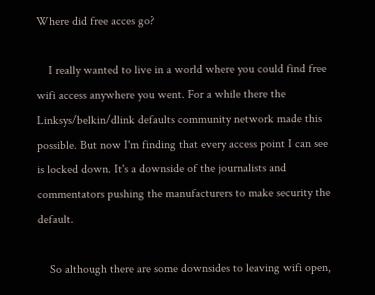Where did free acces go?

    I really wanted to live in a world where you could find free wifi access anywhere you went. For a while there the Linksys/belkin/dlink defaults community network made this possible. But now I'm finding that every access point I can see is locked down. It's a downside of the journalists and commentators pushing the manufacturers to make security the default.

    So although there are some downsides to leaving wifi open,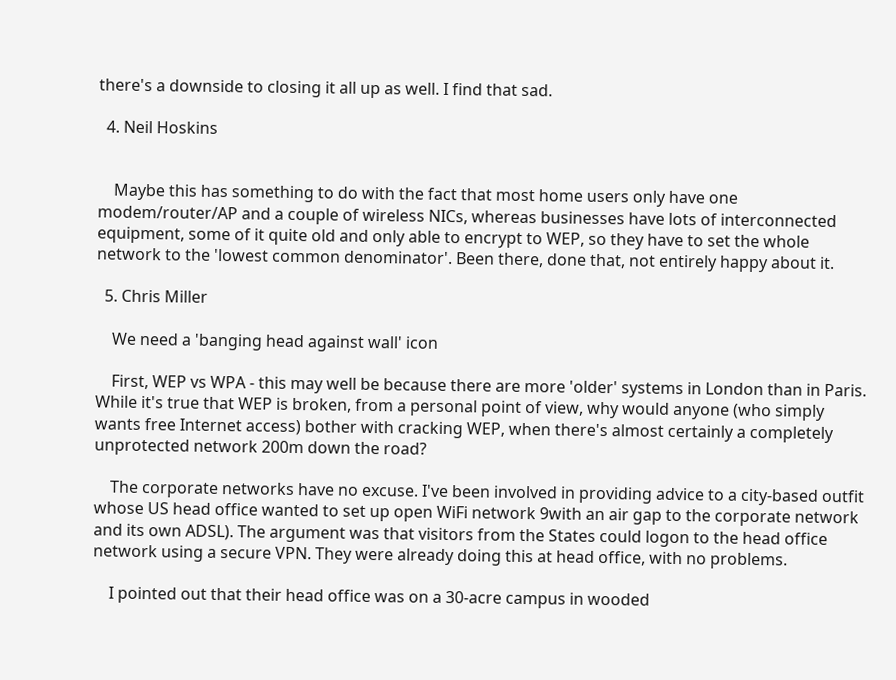there's a downside to closing it all up as well. I find that sad.

  4. Neil Hoskins


    Maybe this has something to do with the fact that most home users only have one modem/router/AP and a couple of wireless NICs, whereas businesses have lots of interconnected equipment, some of it quite old and only able to encrypt to WEP, so they have to set the whole network to the 'lowest common denominator'. Been there, done that, not entirely happy about it.

  5. Chris Miller

    We need a 'banging head against wall' icon

    First, WEP vs WPA - this may well be because there are more 'older' systems in London than in Paris. While it's true that WEP is broken, from a personal point of view, why would anyone (who simply wants free Internet access) bother with cracking WEP, when there's almost certainly a completely unprotected network 200m down the road?

    The corporate networks have no excuse. I've been involved in providing advice to a city-based outfit whose US head office wanted to set up open WiFi network 9with an air gap to the corporate network and its own ADSL). The argument was that visitors from the States could logon to the head office network using a secure VPN. They were already doing this at head office, with no problems.

    I pointed out that their head office was on a 30-acre campus in wooded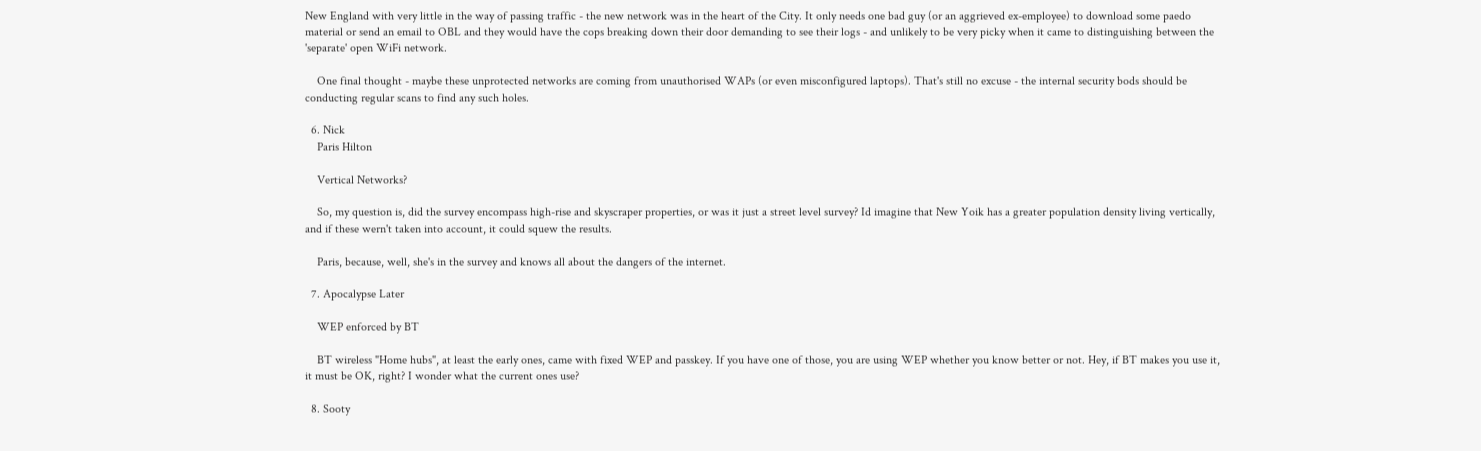New England with very little in the way of passing traffic - the new network was in the heart of the City. It only needs one bad guy (or an aggrieved ex-employee) to download some paedo material or send an email to OBL and they would have the cops breaking down their door demanding to see their logs - and unlikely to be very picky when it came to distinguishing between the 'separate' open WiFi network.

    One final thought - maybe these unprotected networks are coming from unauthorised WAPs (or even misconfigured laptops). That's still no excuse - the internal security bods should be conducting regular scans to find any such holes.

  6. Nick
    Paris Hilton

    Vertical Networks?

    So, my question is, did the survey encompass high-rise and skyscraper properties, or was it just a street level survey? Id imagine that New Yoik has a greater population density living vertically, and if these wern't taken into account, it could squew the results.

    Paris, because, well, she's in the survey and knows all about the dangers of the internet.

  7. Apocalypse Later

    WEP enforced by BT

    BT wireless "Home hubs", at least the early ones, came with fixed WEP and passkey. If you have one of those, you are using WEP whether you know better or not. Hey, if BT makes you use it, it must be OK, right? I wonder what the current ones use?

  8. Sooty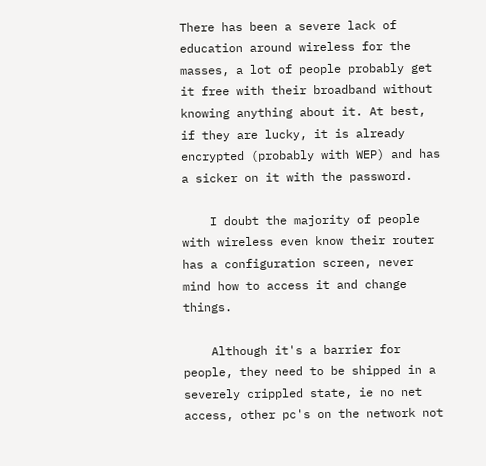There has been a severe lack of education around wireless for the masses, a lot of people probably get it free with their broadband without knowing anything about it. At best, if they are lucky, it is already encrypted (probably with WEP) and has a sicker on it with the password.

    I doubt the majority of people with wireless even know their router has a configuration screen, never mind how to access it and change things.

    Although it's a barrier for people, they need to be shipped in a severely crippled state, ie no net access, other pc's on the network not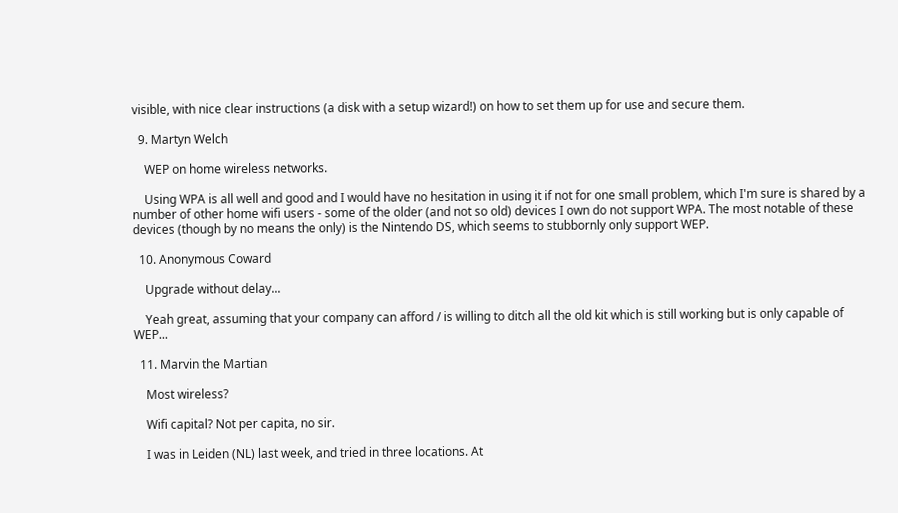visible, with nice clear instructions (a disk with a setup wizard!) on how to set them up for use and secure them.

  9. Martyn Welch

    WEP on home wireless networks.

    Using WPA is all well and good and I would have no hesitation in using it if not for one small problem, which I'm sure is shared by a number of other home wifi users - some of the older (and not so old) devices I own do not support WPA. The most notable of these devices (though by no means the only) is the Nintendo DS, which seems to stubbornly only support WEP.

  10. Anonymous Coward

    Upgrade without delay...

    Yeah great, assuming that your company can afford / is willing to ditch all the old kit which is still working but is only capable of WEP...

  11. Marvin the Martian

    Most wireless?

    Wifi capital? Not per capita, no sir.

    I was in Leiden (NL) last week, and tried in three locations. At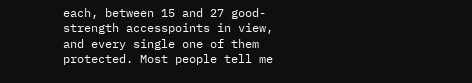each, between 15 and 27 good-strength accesspoints in view, and every single one of them protected. Most people tell me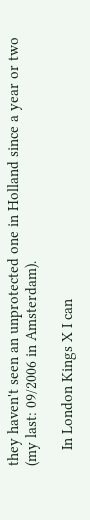they haven't seen an unprotected one in Holland since a year or two (my last: 09/2006 in Amsterdam).

    In London Kings X I can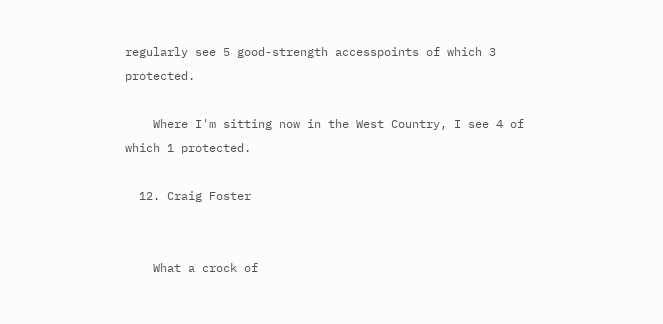regularly see 5 good-strength accesspoints of which 3 protected.

    Where I'm sitting now in the West Country, I see 4 of which 1 protected.

  12. Craig Foster


    What a crock of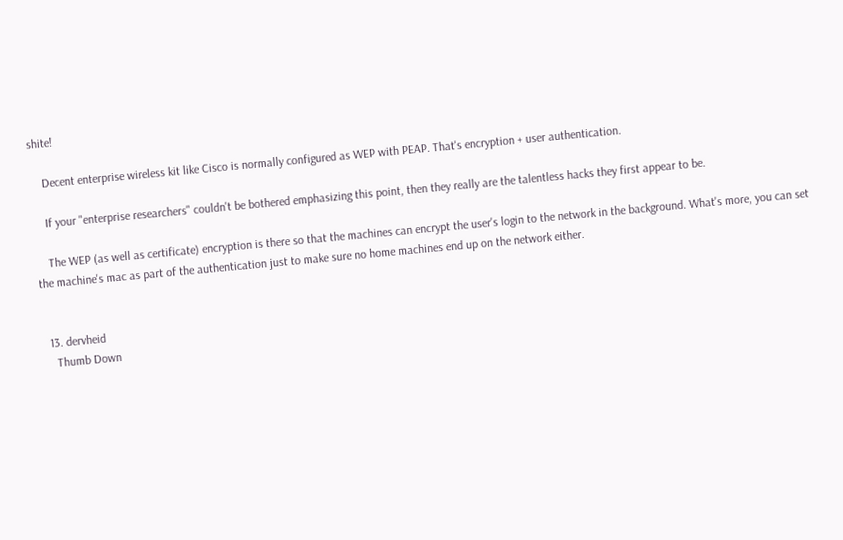shite!

    Decent enterprise wireless kit like Cisco is normally configured as WEP with PEAP. That's encryption + user authentication.

    If your "enterprise researchers" couldn't be bothered emphasizing this point, then they really are the talentless hacks they first appear to be.

    The WEP (as well as certificate) encryption is there so that the machines can encrypt the user's login to the network in the background. What's more, you can set the machine's mac as part of the authentication just to make sure no home machines end up on the network either.


  13. dervheid
    Thumb Down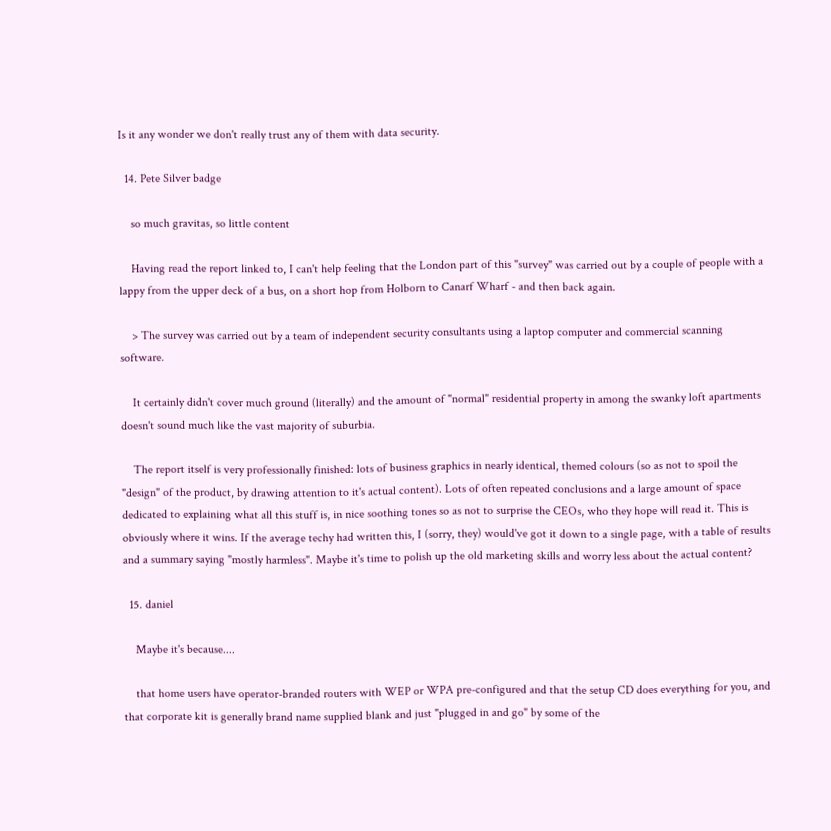Is it any wonder we don't really trust any of them with data security.

  14. Pete Silver badge

    so much gravitas, so little content

    Having read the report linked to, I can't help feeling that the London part of this "survey" was carried out by a couple of people with a lappy from the upper deck of a bus, on a short hop from Holborn to Canarf Wharf - and then back again.

    > The survey was carried out by a team of independent security consultants using a laptop computer and commercial scanning software.

    It certainly didn't cover much ground (literally) and the amount of "normal" residential property in among the swanky loft apartments doesn't sound much like the vast majority of suburbia.

    The report itself is very professionally finished: lots of business graphics in nearly identical, themed colours (so as not to spoil the "design" of the product, by drawing attention to it's actual content). Lots of often repeated conclusions and a large amount of space dedicated to explaining what all this stuff is, in nice soothing tones so as not to surprise the CEOs, who they hope will read it. This is obviously where it wins. If the average techy had written this, I (sorry, they) would've got it down to a single page, with a table of results and a summary saying "mostly harmless". Maybe it's time to polish up the old marketing skills and worry less about the actual content?

  15. daniel

    Maybe it's because....

    that home users have operator-branded routers with WEP or WPA pre-configured and that the setup CD does everything for you, and that corporate kit is generally brand name supplied blank and just "plugged in and go" by some of the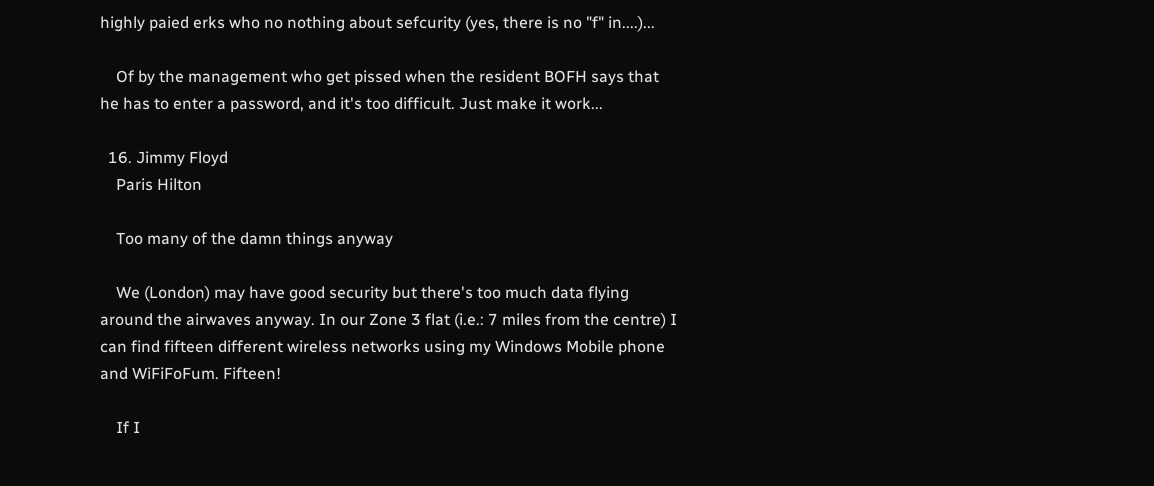highly paied erks who no nothing about sefcurity (yes, there is no "f" in....)...

    Of by the management who get pissed when the resident BOFH says that he has to enter a password, and it's too difficult. Just make it work...

  16. Jimmy Floyd
    Paris Hilton

    Too many of the damn things anyway

    We (London) may have good security but there's too much data flying around the airwaves anyway. In our Zone 3 flat (i.e.: 7 miles from the centre) I can find fifteen different wireless networks using my Windows Mobile phone and WiFiFoFum. Fifteen!

    If I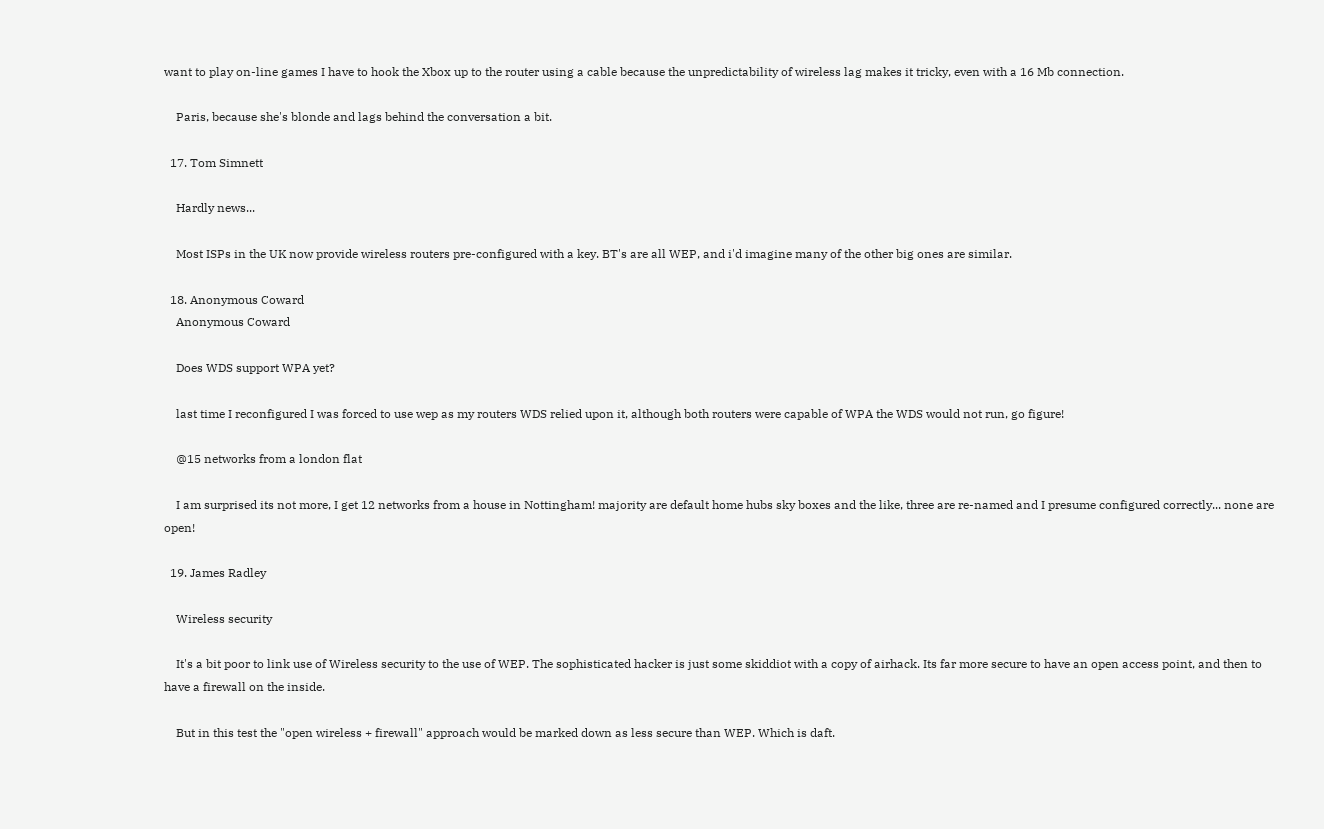want to play on-line games I have to hook the Xbox up to the router using a cable because the unpredictability of wireless lag makes it tricky, even with a 16 Mb connection.

    Paris, because she's blonde and lags behind the conversation a bit.

  17. Tom Simnett

    Hardly news...

    Most ISPs in the UK now provide wireless routers pre-configured with a key. BT's are all WEP, and i'd imagine many of the other big ones are similar.

  18. Anonymous Coward
    Anonymous Coward

    Does WDS support WPA yet?

    last time I reconfigured I was forced to use wep as my routers WDS relied upon it, although both routers were capable of WPA the WDS would not run, go figure!

    @15 networks from a london flat

    I am surprised its not more, I get 12 networks from a house in Nottingham! majority are default home hubs sky boxes and the like, three are re-named and I presume configured correctly... none are open!

  19. James Radley

    Wireless security

    It's a bit poor to link use of Wireless security to the use of WEP. The sophisticated hacker is just some skiddiot with a copy of airhack. Its far more secure to have an open access point, and then to have a firewall on the inside.

    But in this test the "open wireless + firewall" approach would be marked down as less secure than WEP. Which is daft.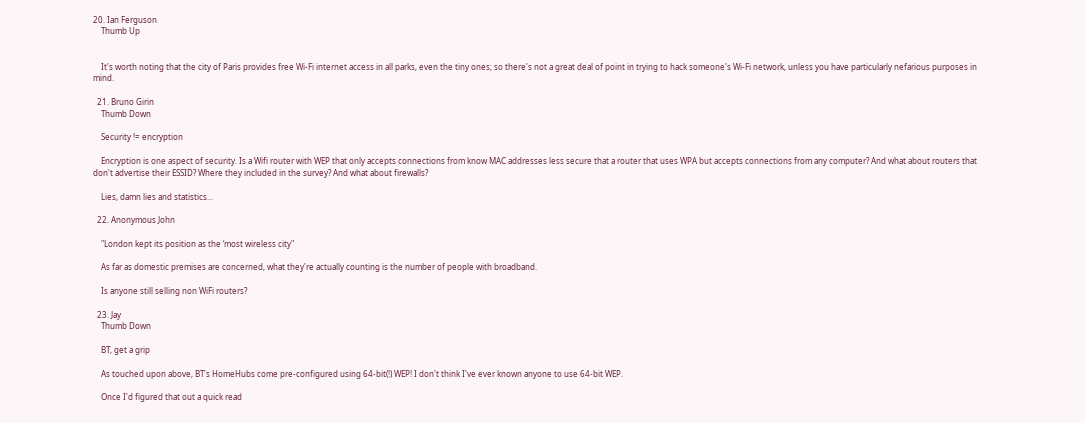20. Ian Ferguson
    Thumb Up


    It's worth noting that the city of Paris provides free Wi-Fi internet access in all parks, even the tiny ones; so there's not a great deal of point in trying to hack someone's Wi-Fi network, unless you have particularly nefarious purposes in mind.

  21. Bruno Girin
    Thumb Down

    Security != encryption

    Encryption is one aspect of security. Is a Wifi router with WEP that only accepts connections from know MAC addresses less secure that a router that uses WPA but accepts connections from any computer? And what about routers that don't advertise their ESSID? Where they included in the survey? And what about firewalls?

    Lies, damn lies and statistics...

  22. Anonymous John

    "London kept its position as the ‘most wireless city"

    As far as domestic premises are concerned, what they're actually counting is the number of people with broadband.

    Is anyone still selling non WiFi routers?

  23. Jay
    Thumb Down

    BT, get a grip

    As touched upon above, BT's HomeHubs come pre-configured using 64-bit(!) WEP! I don't think I've ever known anyone to use 64-bit WEP.

    Once I'd figured that out a quick read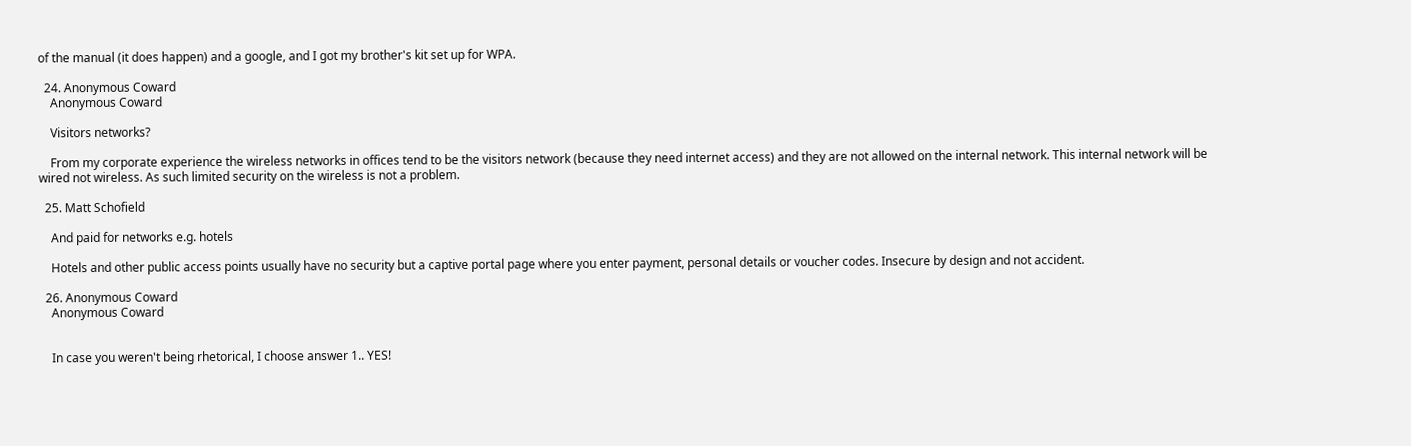of the manual (it does happen) and a google, and I got my brother's kit set up for WPA.

  24. Anonymous Coward
    Anonymous Coward

    Visitors networks?

    From my corporate experience the wireless networks in offices tend to be the visitors network (because they need internet access) and they are not allowed on the internal network. This internal network will be wired not wireless. As such limited security on the wireless is not a problem.

  25. Matt Schofield

    And paid for networks e.g. hotels

    Hotels and other public access points usually have no security but a captive portal page where you enter payment, personal details or voucher codes. Insecure by design and not accident.

  26. Anonymous Coward
    Anonymous Coward


    In case you weren't being rhetorical, I choose answer 1.. YES!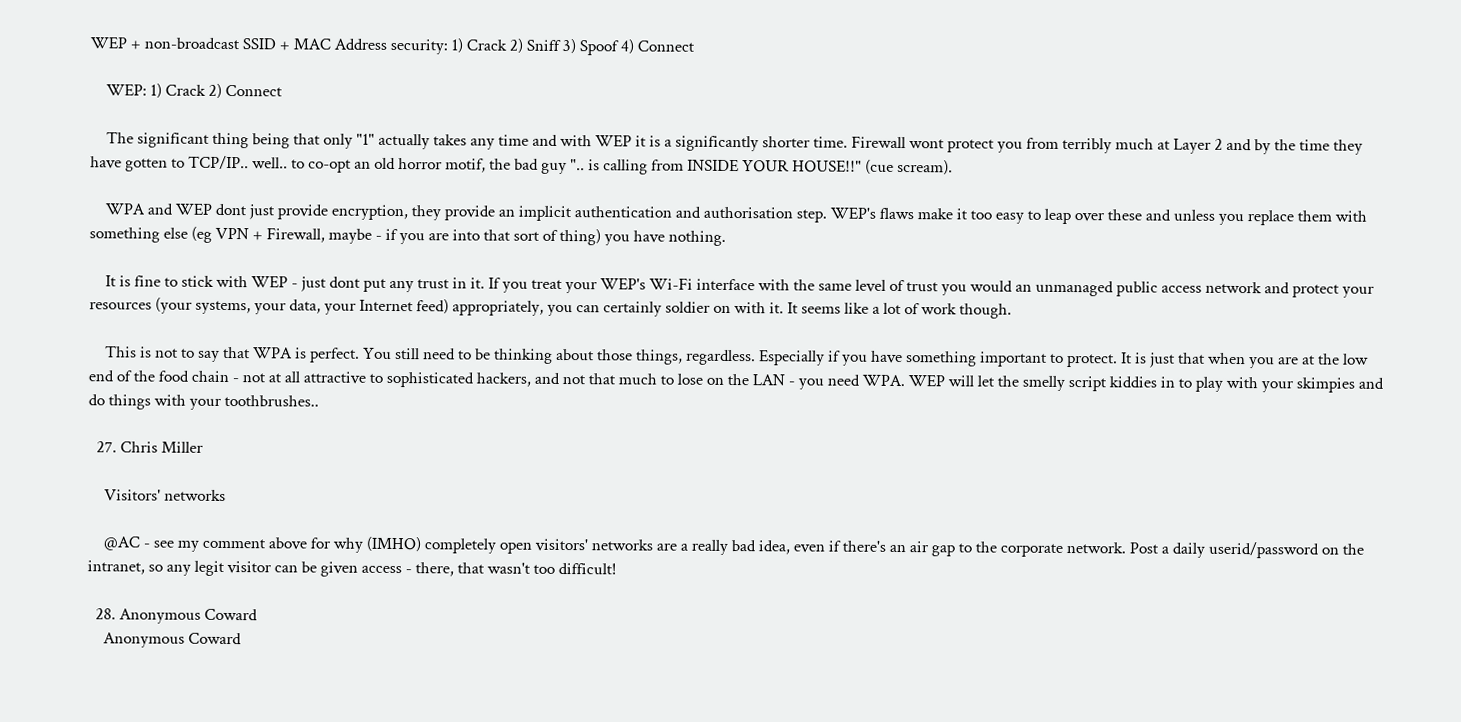WEP + non-broadcast SSID + MAC Address security: 1) Crack 2) Sniff 3) Spoof 4) Connect

    WEP: 1) Crack 2) Connect

    The significant thing being that only "1" actually takes any time and with WEP it is a significantly shorter time. Firewall wont protect you from terribly much at Layer 2 and by the time they have gotten to TCP/IP.. well.. to co-opt an old horror motif, the bad guy ".. is calling from INSIDE YOUR HOUSE!!" (cue scream).

    WPA and WEP dont just provide encryption, they provide an implicit authentication and authorisation step. WEP's flaws make it too easy to leap over these and unless you replace them with something else (eg VPN + Firewall, maybe - if you are into that sort of thing) you have nothing.

    It is fine to stick with WEP - just dont put any trust in it. If you treat your WEP's Wi-Fi interface with the same level of trust you would an unmanaged public access network and protect your resources (your systems, your data, your Internet feed) appropriately, you can certainly soldier on with it. It seems like a lot of work though.

    This is not to say that WPA is perfect. You still need to be thinking about those things, regardless. Especially if you have something important to protect. It is just that when you are at the low end of the food chain - not at all attractive to sophisticated hackers, and not that much to lose on the LAN - you need WPA. WEP will let the smelly script kiddies in to play with your skimpies and do things with your toothbrushes..

  27. Chris Miller

    Visitors' networks

    @AC - see my comment above for why (IMHO) completely open visitors' networks are a really bad idea, even if there's an air gap to the corporate network. Post a daily userid/password on the intranet, so any legit visitor can be given access - there, that wasn't too difficult!

  28. Anonymous Coward
    Anonymous Coward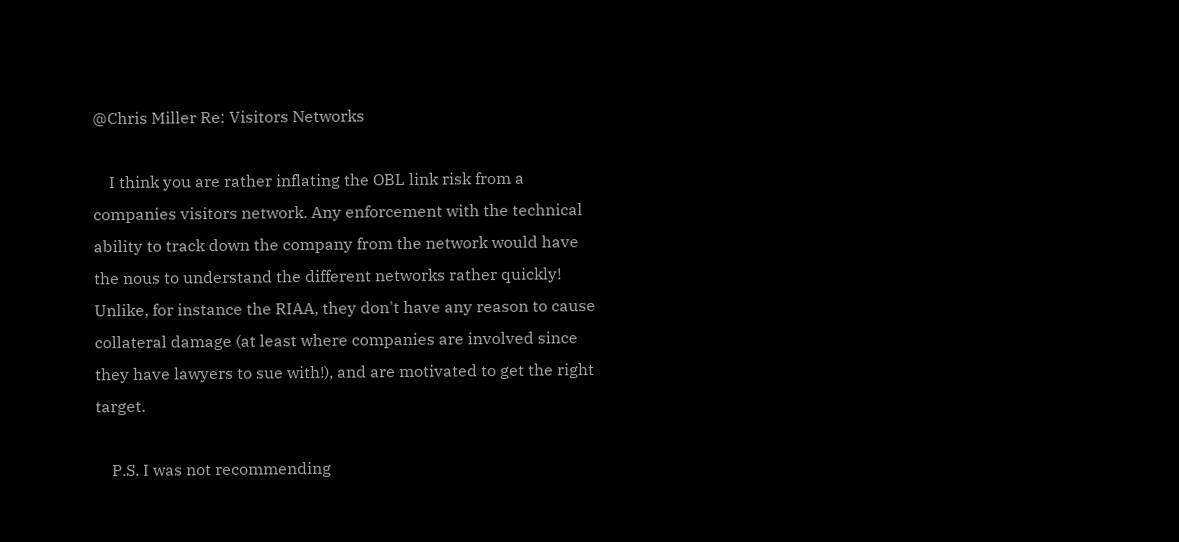@Chris Miller Re: Visitors Networks

    I think you are rather inflating the OBL link risk from a companies visitors network. Any enforcement with the technical ability to track down the company from the network would have the nous to understand the different networks rather quickly! Unlike, for instance the RIAA, they don't have any reason to cause collateral damage (at least where companies are involved since they have lawyers to sue with!), and are motivated to get the right target.

    P.S. I was not recommending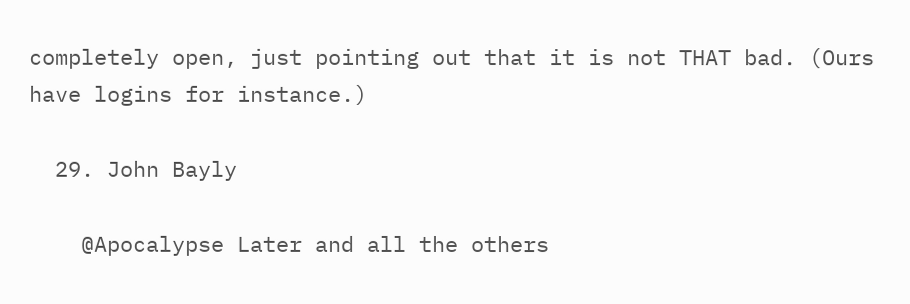completely open, just pointing out that it is not THAT bad. (Ours have logins for instance.)

  29. John Bayly

    @Apocalypse Later and all the others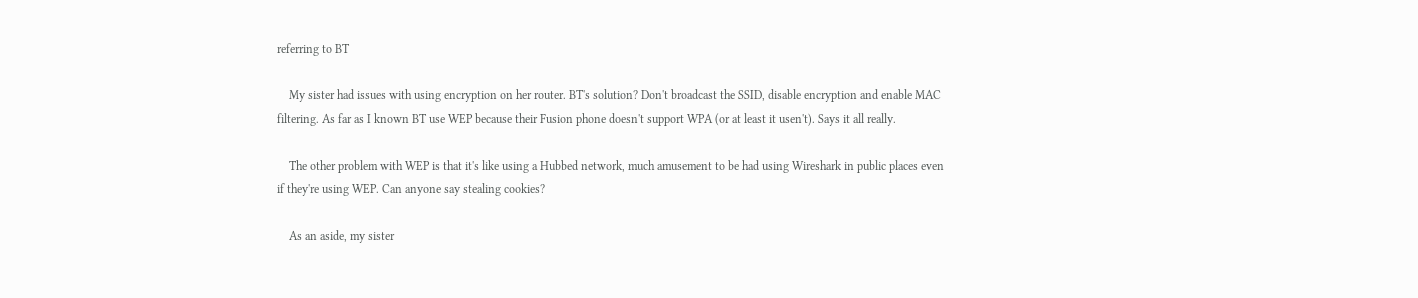referring to BT

    My sister had issues with using encryption on her router. BT's solution? Don't broadcast the SSID, disable encryption and enable MAC filtering. As far as I known BT use WEP because their Fusion phone doesn't support WPA (or at least it usen't). Says it all really.

    The other problem with WEP is that it's like using a Hubbed network, much amusement to be had using Wireshark in public places even if they're using WEP. Can anyone say stealing cookies?

    As an aside, my sister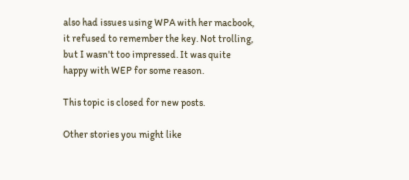also had issues using WPA with her macbook, it refused to remember the key. Not trolling, but I wasn't too impressed. It was quite happy with WEP for some reason.

This topic is closed for new posts.

Other stories you might like